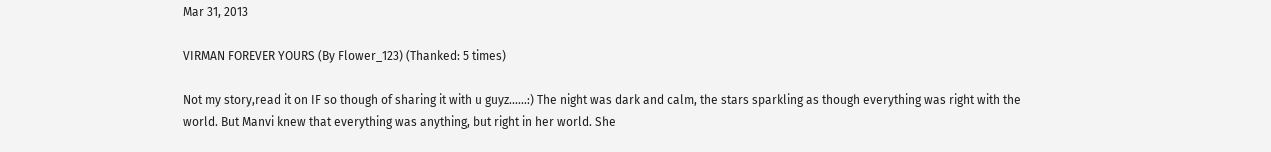Mar 31, 2013

VIRMAN FOREVER YOURS (By Flower_123) (Thanked: 5 times)

Not my story,read it on IF so though of sharing it with u guyz......:) The night was dark and calm, the stars sparkling as though everything was right with the world. But Manvi knew that everything was anything, but right in her world. She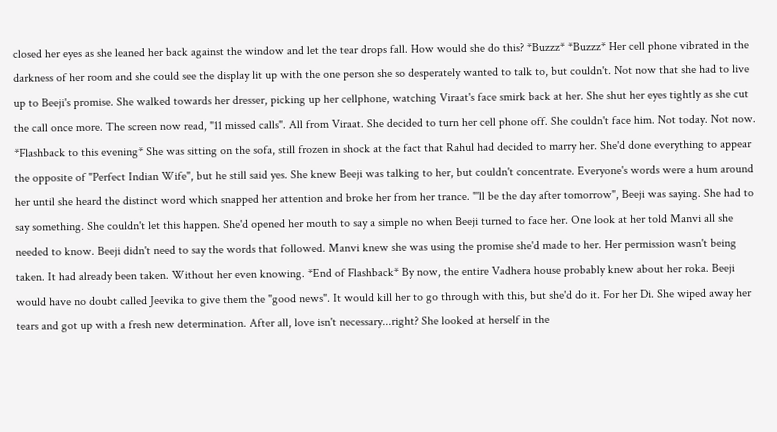closed her eyes as she leaned her back against the window and let the tear drops fall. How would she do this? *Buzzz* *Buzzz* Her cell phone vibrated in the darkness of her room and she could see the display lit up with the one person she so desperately wanted to talk to, but couldn't. Not now that she had to live up to Beeji's promise. She walked towards her dresser, picking up her cellphone, watching Viraat's face smirk back at her. She shut her eyes tightly as she cut the call once more. The screen now read, "11 missed calls". All from Viraat. She decided to turn her cell phone off. She couldn't face him. Not today. Not now. *Flashback to this evening* She was sitting on the sofa, still frozen in shock at the fact that Rahul had decided to marry her. She'd done everything to appear the opposite of "Perfect Indian Wife", but he still said yes. She knew Beeji was talking to her, but couldn't concentrate. Everyone's words were a hum around her until she heard the distinct word which snapped her attention and broke her from her trance. "'ll be the day after tomorrow", Beeji was saying. She had to say something. She couldn't let this happen. She'd opened her mouth to say a simple no when Beeji turned to face her. One look at her told Manvi all she needed to know. Beeji didn't need to say the words that followed. Manvi knew she was using the promise she'd made to her. Her permission wasn't being taken. It had already been taken. Without her even knowing. *End of Flashback* By now, the entire Vadhera house probably knew about her roka. Beeji would have no doubt called Jeevika to give them the "good news". It would kill her to go through with this, but she'd do it. For her Di. She wiped away her tears and got up with a fresh new determination. After all, love isn't necessary...right? She looked at herself in the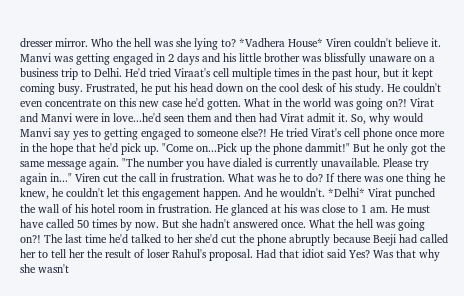dresser mirror. Who the hell was she lying to? *Vadhera House* Viren couldn't believe it. Manvi was getting engaged in 2 days and his little brother was blissfully unaware on a business trip to Delhi. He'd tried Viraat's cell multiple times in the past hour, but it kept coming busy. Frustrated, he put his head down on the cool desk of his study. He couldn't even concentrate on this new case he'd gotten. What in the world was going on?! Virat and Manvi were in love...he'd seen them and then had Virat admit it. So, why would Manvi say yes to getting engaged to someone else?! He tried Virat's cell phone once more in the hope that he'd pick up. "Come on...Pick up the phone dammit!" But he only got the same message again. "The number you have dialed is currently unavailable. Please try again in..." Viren cut the call in frustration. What was he to do? If there was one thing he knew, he couldn't let this engagement happen. And he wouldn't. *Delhi* Virat punched the wall of his hotel room in frustration. He glanced at his was close to 1 am. He must have called 50 times by now. But she hadn't answered once. What the hell was going on?! The last time he'd talked to her she'd cut the phone abruptly because Beeji had called her to tell her the result of loser Rahul's proposal. Had that idiot said Yes? Was that why she wasn't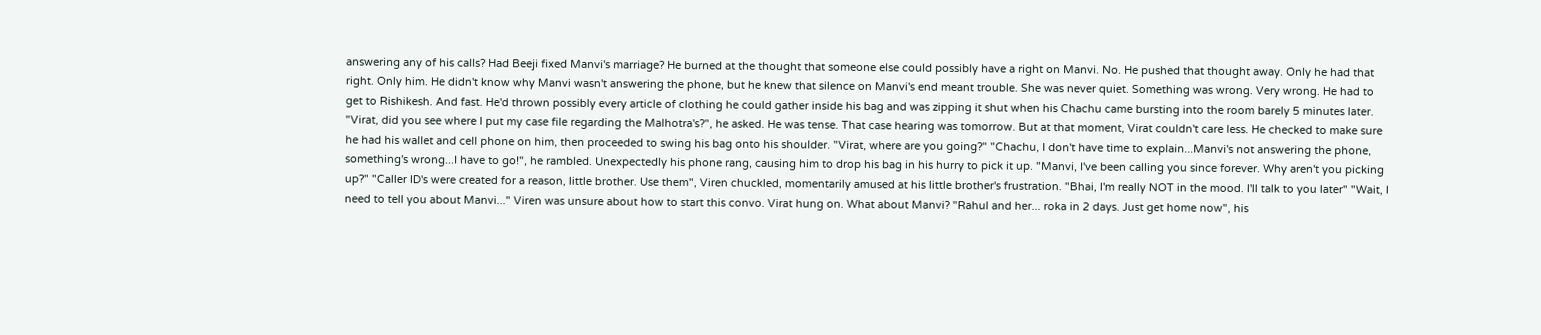answering any of his calls? Had Beeji fixed Manvi's marriage? He burned at the thought that someone else could possibly have a right on Manvi. No. He pushed that thought away. Only he had that right. Only him. He didn't know why Manvi wasn't answering the phone, but he knew that silence on Manvi's end meant trouble. She was never quiet. Something was wrong. Very wrong. He had to get to Rishikesh. And fast. He'd thrown possibly every article of clothing he could gather inside his bag and was zipping it shut when his Chachu came bursting into the room barely 5 minutes later. "Virat, did you see where I put my case file regarding the Malhotra's?", he asked. He was tense. That case hearing was tomorrow. But at that moment, Virat couldn't care less. He checked to make sure he had his wallet and cell phone on him, then proceeded to swing his bag onto his shoulder. "Virat, where are you going?" "Chachu, I don't have time to explain...Manvi's not answering the phone, something's wrong...I have to go!", he rambled. Unexpectedly his phone rang, causing him to drop his bag in his hurry to pick it up. "Manvi, I've been calling you since forever. Why aren't you picking up?" "Caller ID's were created for a reason, little brother. Use them", Viren chuckled, momentarily amused at his little brother's frustration. "Bhai, I'm really NOT in the mood. I'll talk to you later" "Wait, I need to tell you about Manvi..." Viren was unsure about how to start this convo. Virat hung on. What about Manvi? "Rahul and her... roka in 2 days. Just get home now", his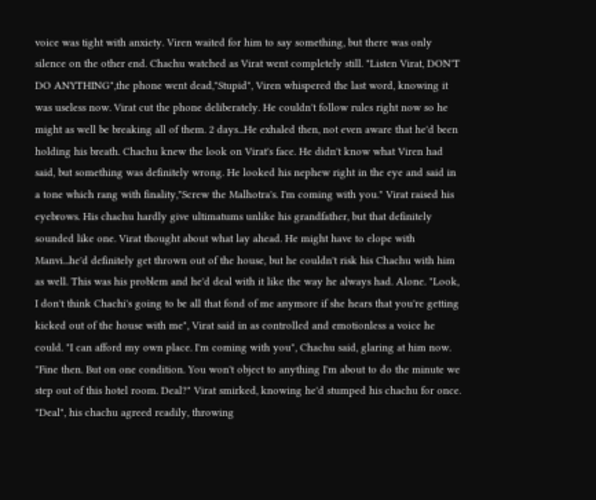voice was tight with anxiety. Viren waited for him to say something, but there was only silence on the other end. Chachu watched as Virat went completely still. "Listen Virat, DON'T DO ANYTHING",the phone went dead,"Stupid", Viren whispered the last word, knowing it was useless now. Virat cut the phone deliberately. He couldn't follow rules right now so he might as well be breaking all of them. 2 days...He exhaled then, not even aware that he'd been holding his breath. Chachu knew the look on Virat's face. He didn't know what Viren had said, but something was definitely wrong. He looked his nephew right in the eye and said in a tone which rang with finality,"Screw the Malhotra's. I'm coming with you." Virat raised his eyebrows. His chachu hardly give ultimatums unlike his grandfather, but that definitely sounded like one. Virat thought about what lay ahead. He might have to elope with Manvi...he'd definitely get thrown out of the house, but he couldn't risk his Chachu with him as well. This was his problem and he'd deal with it like the way he always had. Alone. "Look, I don't think Chachi's going to be all that fond of me anymore if she hears that you're getting kicked out of the house with me", Virat said in as controlled and emotionless a voice he could. "I can afford my own place. I'm coming with you", Chachu said, glaring at him now. "Fine then. But on one condition. You won't object to anything I'm about to do the minute we step out of this hotel room. Deal?" Virat smirked, knowing he'd stumped his chachu for once. "Deal", his chachu agreed readily, throwing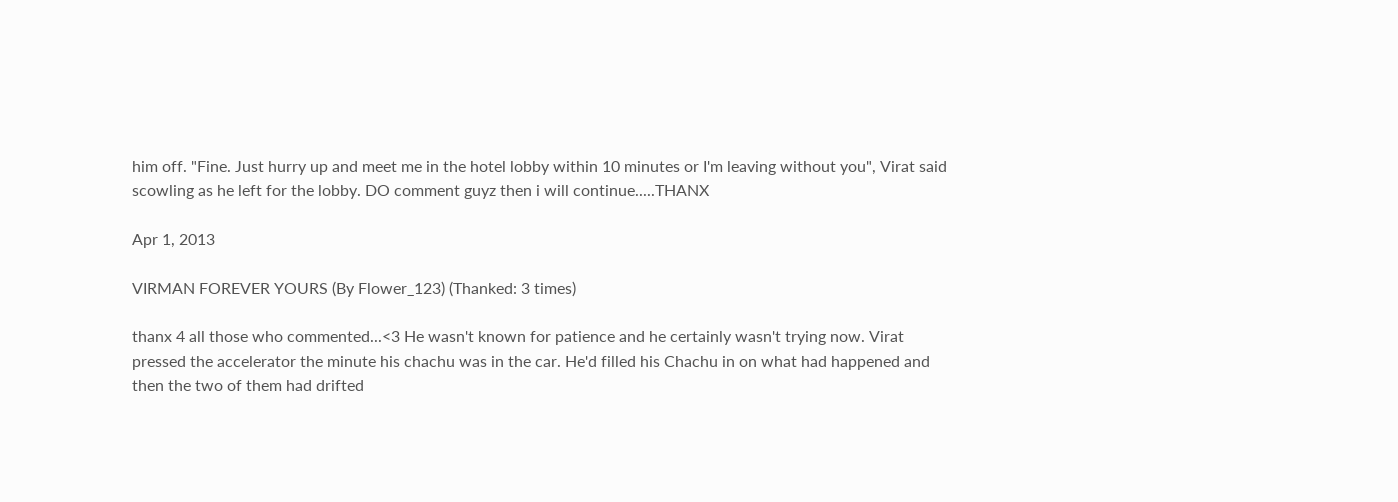him off. "Fine. Just hurry up and meet me in the hotel lobby within 10 minutes or I'm leaving without you", Virat said scowling as he left for the lobby. DO comment guyz then i will continue.....THANX

Apr 1, 2013

VIRMAN FOREVER YOURS (By Flower_123) (Thanked: 3 times)

thanx 4 all those who commented...<3 He wasn't known for patience and he certainly wasn't trying now. Virat pressed the accelerator the minute his chachu was in the car. He'd filled his Chachu in on what had happened and then the two of them had drifted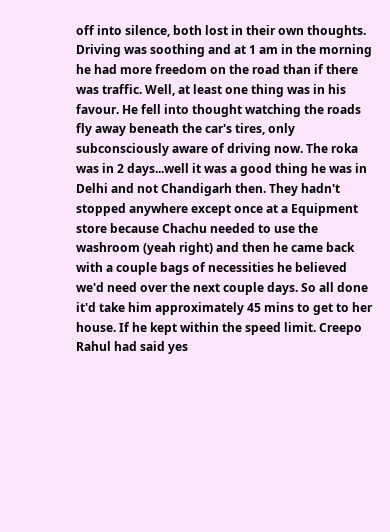off into silence, both lost in their own thoughts. Driving was soothing and at 1 am in the morning he had more freedom on the road than if there was traffic. Well, at least one thing was in his favour. He fell into thought watching the roads fly away beneath the car's tires, only subconsciously aware of driving now. The roka was in 2 days...well it was a good thing he was in Delhi and not Chandigarh then. They hadn't stopped anywhere except once at a Equipment store because Chachu needed to use the washroom (yeah right) and then he came back with a couple bags of necessities he believed we'd need over the next couple days. So all done it'd take him approximately 45 mins to get to her house. If he kept within the speed limit. Creepo Rahul had said yes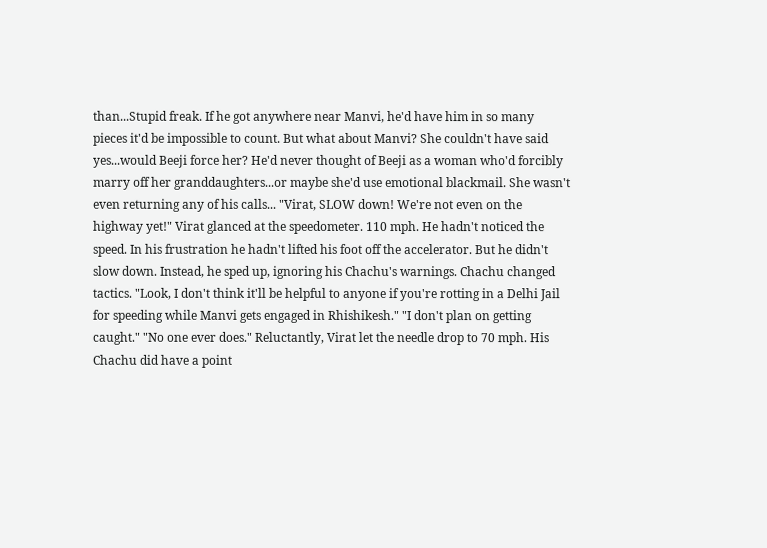than...Stupid freak. If he got anywhere near Manvi, he'd have him in so many pieces it'd be impossible to count. But what about Manvi? She couldn't have said yes...would Beeji force her? He'd never thought of Beeji as a woman who'd forcibly marry off her granddaughters...or maybe she'd use emotional blackmail. She wasn't even returning any of his calls... "Virat, SLOW down! We're not even on the highway yet!" Virat glanced at the speedometer. 110 mph. He hadn't noticed the speed. In his frustration he hadn't lifted his foot off the accelerator. But he didn't slow down. Instead, he sped up, ignoring his Chachu's warnings. Chachu changed tactics. "Look, I don't think it'll be helpful to anyone if you're rotting in a Delhi Jail for speeding while Manvi gets engaged in Rhishikesh." "I don't plan on getting caught." "No one ever does." Reluctantly, Virat let the needle drop to 70 mph. His Chachu did have a point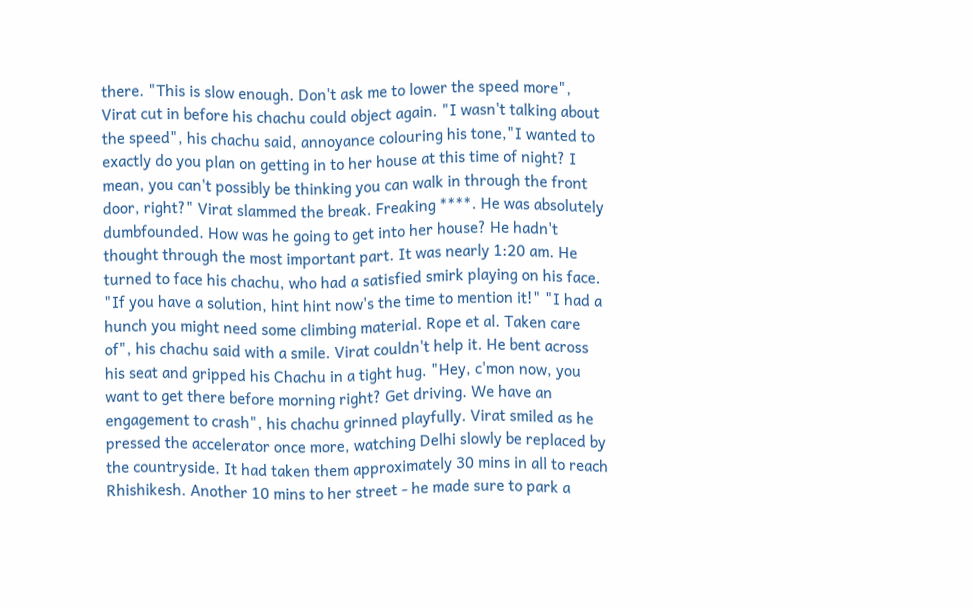there. "This is slow enough. Don't ask me to lower the speed more", Virat cut in before his chachu could object again. "I wasn't talking about the speed", his chachu said, annoyance colouring his tone,"I wanted to exactly do you plan on getting in to her house at this time of night? I mean, you can't possibly be thinking you can walk in through the front door, right?" Virat slammed the break. Freaking ****. He was absolutely dumbfounded. How was he going to get into her house? He hadn't thought through the most important part. It was nearly 1:20 am. He turned to face his chachu, who had a satisfied smirk playing on his face. "If you have a solution, hint hint now's the time to mention it!" "I had a hunch you might need some climbing material. Rope et al. Taken care of", his chachu said with a smile. Virat couldn't help it. He bent across his seat and gripped his Chachu in a tight hug. "Hey, c'mon now, you want to get there before morning right? Get driving. We have an engagement to crash", his chachu grinned playfully. Virat smiled as he pressed the accelerator once more, watching Delhi slowly be replaced by the countryside. It had taken them approximately 30 mins in all to reach Rhishikesh. Another 10 mins to her street - he made sure to park a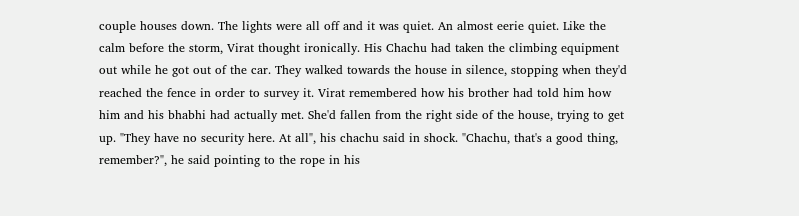couple houses down. The lights were all off and it was quiet. An almost eerie quiet. Like the calm before the storm, Virat thought ironically. His Chachu had taken the climbing equipment out while he got out of the car. They walked towards the house in silence, stopping when they'd reached the fence in order to survey it. Virat remembered how his brother had told him how him and his bhabhi had actually met. She'd fallen from the right side of the house, trying to get up. "They have no security here. At all", his chachu said in shock. "Chachu, that's a good thing, remember?", he said pointing to the rope in his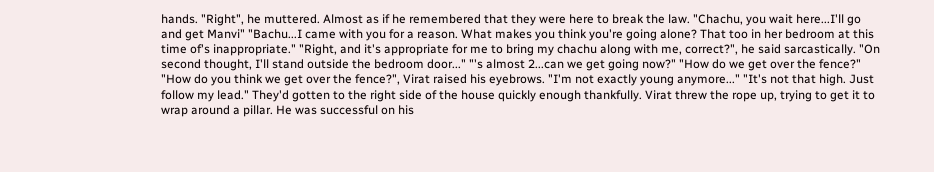hands. "Right", he muttered. Almost as if he remembered that they were here to break the law. "Chachu, you wait here...I'll go and get Manvi" "Bachu...I came with you for a reason. What makes you think you're going alone? That too in her bedroom at this time of's inappropriate." "Right, and it's appropriate for me to bring my chachu along with me, correct?", he said sarcastically. "On second thought, I'll stand outside the bedroom door..." "'s almost 2...can we get going now?" "How do we get over the fence?" "How do you think we get over the fence?", Virat raised his eyebrows. "I'm not exactly young anymore..." "It's not that high. Just follow my lead." They'd gotten to the right side of the house quickly enough thankfully. Virat threw the rope up, trying to get it to wrap around a pillar. He was successful on his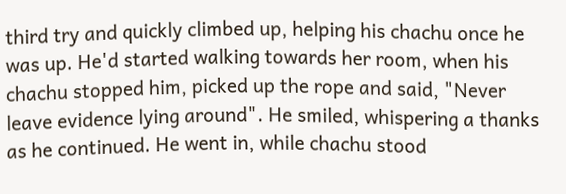third try and quickly climbed up, helping his chachu once he was up. He'd started walking towards her room, when his chachu stopped him, picked up the rope and said, "Never leave evidence lying around". He smiled, whispering a thanks as he continued. He went in, while chachu stood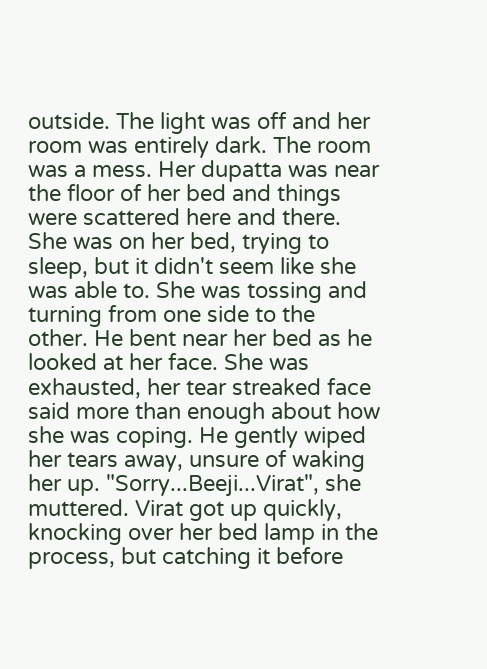outside. The light was off and her room was entirely dark. The room was a mess. Her dupatta was near the floor of her bed and things were scattered here and there. She was on her bed, trying to sleep, but it didn't seem like she was able to. She was tossing and turning from one side to the other. He bent near her bed as he looked at her face. She was exhausted, her tear streaked face said more than enough about how she was coping. He gently wiped her tears away, unsure of waking her up. "Sorry...Beeji...Virat", she muttered. Virat got up quickly, knocking over her bed lamp in the process, but catching it before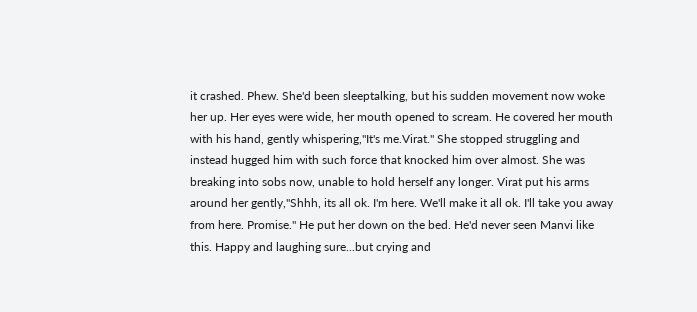it crashed. Phew. She'd been sleeptalking, but his sudden movement now woke her up. Her eyes were wide, her mouth opened to scream. He covered her mouth with his hand, gently whispering,"It's me.Virat." She stopped struggling and instead hugged him with such force that knocked him over almost. She was breaking into sobs now, unable to hold herself any longer. Virat put his arms around her gently,"Shhh, its all ok. I'm here. We'll make it all ok. I'll take you away from here. Promise." He put her down on the bed. He'd never seen Manvi like this. Happy and laughing sure...but crying and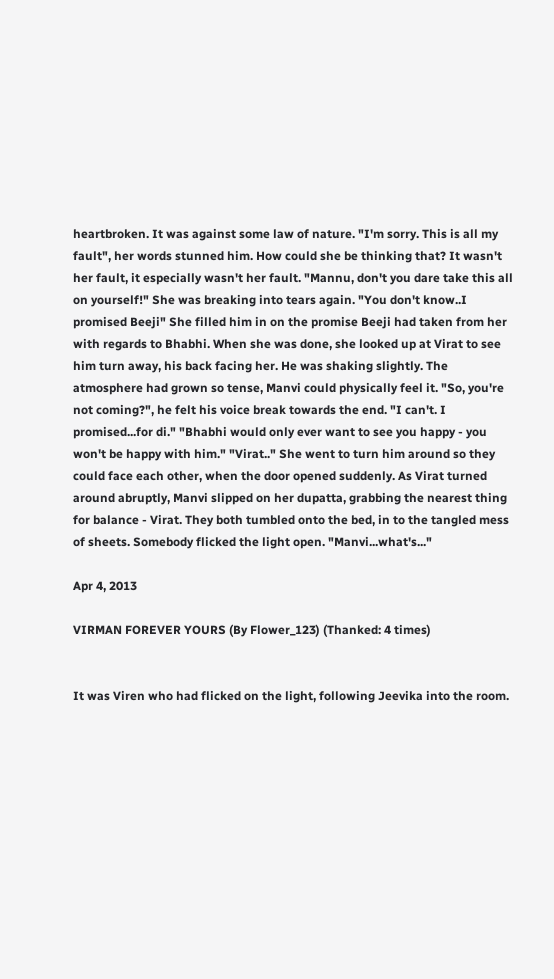heartbroken. It was against some law of nature. "I'm sorry. This is all my fault", her words stunned him. How could she be thinking that? It wasn't her fault, it especially wasn't her fault. "Mannu, don't you dare take this all on yourself!" She was breaking into tears again. "You don't know..I promised Beeji" She filled him in on the promise Beeji had taken from her with regards to Bhabhi. When she was done, she looked up at Virat to see him turn away, his back facing her. He was shaking slightly. The atmosphere had grown so tense, Manvi could physically feel it. "So, you're not coming?", he felt his voice break towards the end. "I can't. I promised...for di." "Bhabhi would only ever want to see you happy - you won't be happy with him." "Virat.." She went to turn him around so they could face each other, when the door opened suddenly. As Virat turned around abruptly, Manvi slipped on her dupatta, grabbing the nearest thing for balance - Virat. They both tumbled onto the bed, in to the tangled mess of sheets. Somebody flicked the light open. "Manvi...what's..."

Apr 4, 2013

VIRMAN FOREVER YOURS (By Flower_123) (Thanked: 4 times)


It was Viren who had flicked on the light, following Jeevika into the room.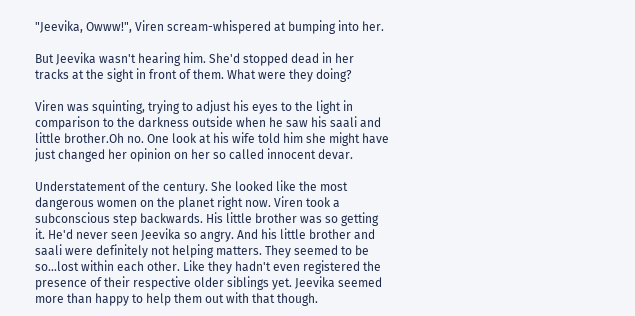"Jeevika, Owww!", Viren scream-whispered at bumping into her.

But Jeevika wasn't hearing him. She'd stopped dead in her tracks at the sight in front of them. What were they doing?

Viren was squinting, trying to adjust his eyes to the light in comparison to the darkness outside when he saw his saali and little brother.Oh no. One look at his wife told him she might have just changed her opinion on her so called innocent devar.

Understatement of the century. She looked like the most dangerous women on the planet right now. Viren took a subconscious step backwards. His little brother was so getting it. He'd never seen Jeevika so angry. And his little brother and saali were definitely not helping matters. They seemed to be so...lost within each other. Like they hadn't even registered the presence of their respective older siblings yet. Jeevika seemed more than happy to help them out with that though.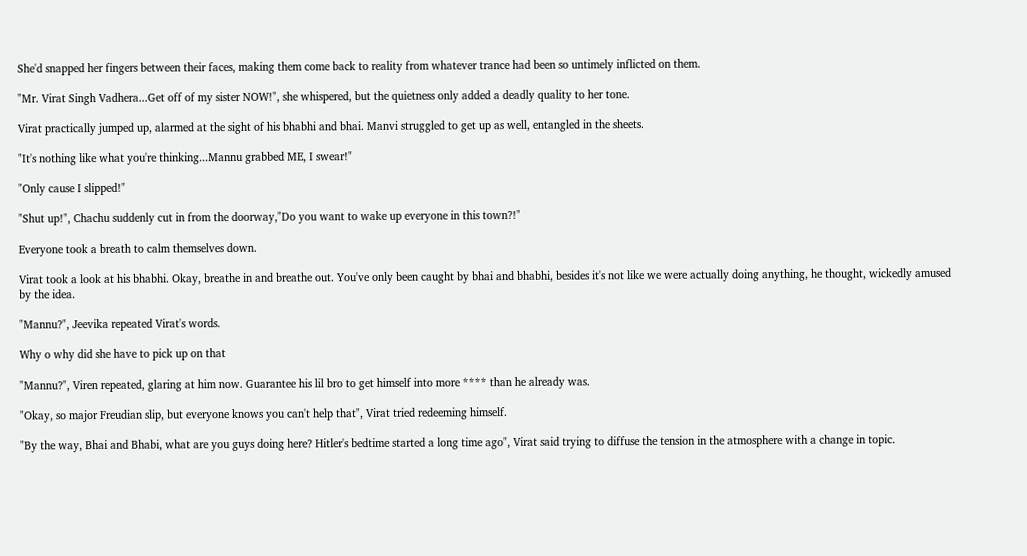She'd snapped her fingers between their faces, making them come back to reality from whatever trance had been so untimely inflicted on them.

"Mr. Virat Singh Vadhera...Get off of my sister NOW!", she whispered, but the quietness only added a deadly quality to her tone.

Virat practically jumped up, alarmed at the sight of his bhabhi and bhai. Manvi struggled to get up as well, entangled in the sheets.

"It's nothing like what you're thinking...Mannu grabbed ME, I swear!"

"Only cause I slipped!"

"Shut up!", Chachu suddenly cut in from the doorway,"Do you want to wake up everyone in this town?!"

Everyone took a breath to calm themselves down.

Virat took a look at his bhabhi. Okay, breathe in and breathe out. You've only been caught by bhai and bhabhi, besides it's not like we were actually doing anything, he thought, wickedly amused by the idea.

"Mannu?", Jeevika repeated Virat's words.

Why o why did she have to pick up on that

"Mannu?", Viren repeated, glaring at him now. Guarantee his lil bro to get himself into more **** than he already was.

"Okay, so major Freudian slip, but everyone knows you can't help that", Virat tried redeeming himself.

"By the way, Bhai and Bhabi, what are you guys doing here? Hitler's bedtime started a long time ago", Virat said trying to diffuse the tension in the atmosphere with a change in topic.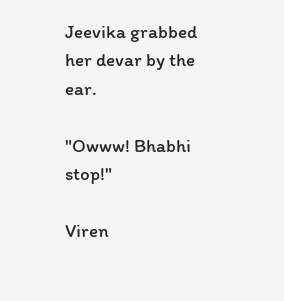Jeevika grabbed her devar by the ear.

"Owww! Bhabhi stop!"

Viren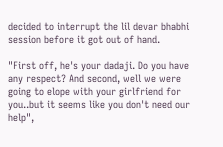decided to interrupt the lil devar bhabhi session before it got out of hand.

"First off, he's your dadaji. Do you have any respect? And second, well we were going to elope with your girlfriend for you..but it seems like you don't need our help",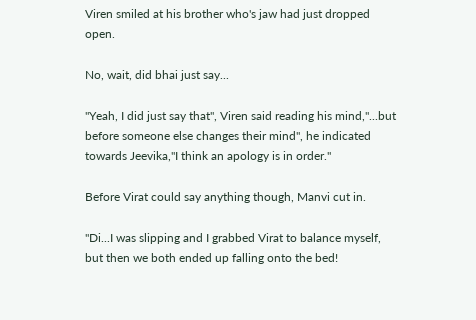Viren smiled at his brother who's jaw had just dropped open.

No, wait, did bhai just say...

"Yeah, I did just say that", Viren said reading his mind,"...but before someone else changes their mind", he indicated towards Jeevika,"I think an apology is in order."

Before Virat could say anything though, Manvi cut in.

"Di...I was slipping and I grabbed Virat to balance myself, but then we both ended up falling onto the bed!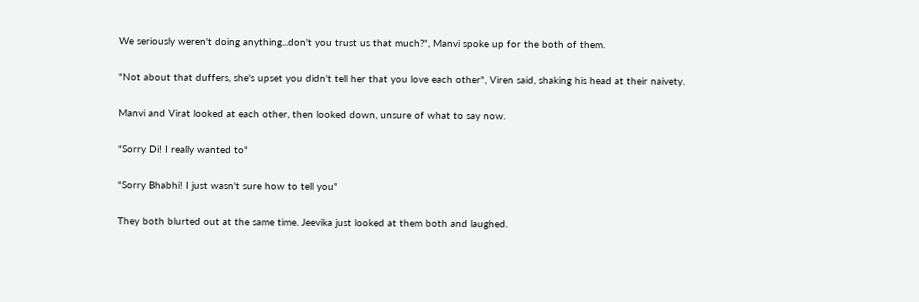We seriously weren't doing anything...don't you trust us that much?", Manvi spoke up for the both of them.

"Not about that duffers, she's upset you didn't tell her that you love each other", Viren said, shaking his head at their naivety.

Manvi and Virat looked at each other, then looked down, unsure of what to say now.

"Sorry Di! I really wanted to"

"Sorry Bhabhi! I just wasn't sure how to tell you"

They both blurted out at the same time. Jeevika just looked at them both and laughed.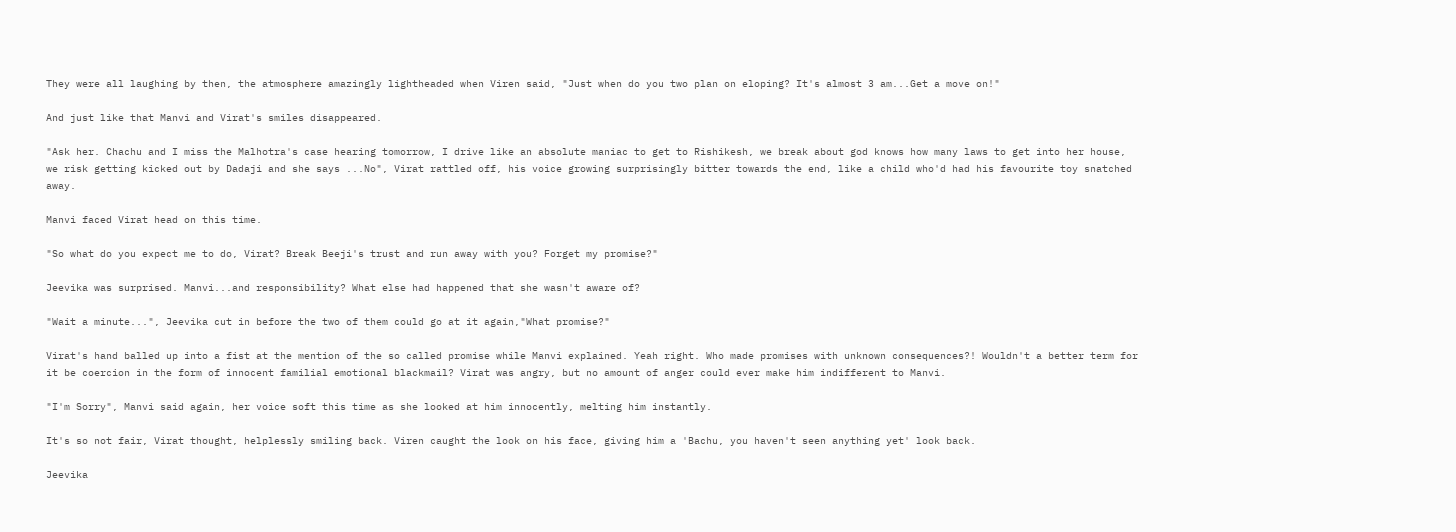They were all laughing by then, the atmosphere amazingly lightheaded when Viren said, "Just when do you two plan on eloping? It's almost 3 am...Get a move on!"

And just like that Manvi and Virat's smiles disappeared.

"Ask her. Chachu and I miss the Malhotra's case hearing tomorrow, I drive like an absolute maniac to get to Rishikesh, we break about god knows how many laws to get into her house, we risk getting kicked out by Dadaji and she says ...No", Virat rattled off, his voice growing surprisingly bitter towards the end, like a child who'd had his favourite toy snatched away.

Manvi faced Virat head on this time.

"So what do you expect me to do, Virat? Break Beeji's trust and run away with you? Forget my promise?"

Jeevika was surprised. Manvi...and responsibility? What else had happened that she wasn't aware of?

"Wait a minute...", Jeevika cut in before the two of them could go at it again,"What promise?"

Virat's hand balled up into a fist at the mention of the so called promise while Manvi explained. Yeah right. Who made promises with unknown consequences?! Wouldn't a better term for it be coercion in the form of innocent familial emotional blackmail? Virat was angry, but no amount of anger could ever make him indifferent to Manvi.

"I'm Sorry", Manvi said again, her voice soft this time as she looked at him innocently, melting him instantly.

It's so not fair, Virat thought, helplessly smiling back. Viren caught the look on his face, giving him a 'Bachu, you haven't seen anything yet' look back.

Jeevika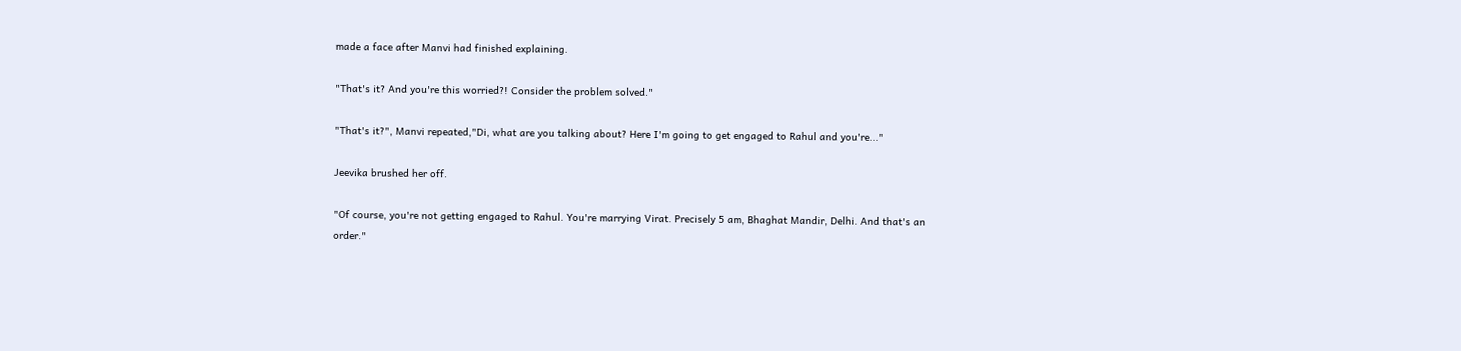made a face after Manvi had finished explaining.

"That's it? And you're this worried?! Consider the problem solved."

"That's it?", Manvi repeated,"Di, what are you talking about? Here I'm going to get engaged to Rahul and you're..."

Jeevika brushed her off.

"Of course, you're not getting engaged to Rahul. You're marrying Virat. Precisely 5 am, Bhaghat Mandir, Delhi. And that's an order."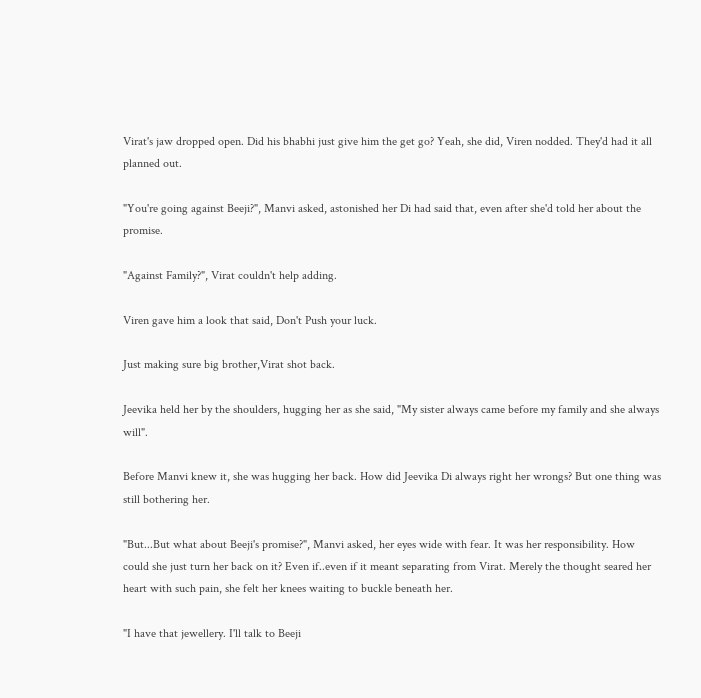Virat's jaw dropped open. Did his bhabhi just give him the get go? Yeah, she did, Viren nodded. They'd had it all planned out.

"You're going against Beeji?", Manvi asked, astonished her Di had said that, even after she'd told her about the promise.

"Against Family?", Virat couldn't help adding.

Viren gave him a look that said, Don't Push your luck.

Just making sure big brother,Virat shot back.

Jeevika held her by the shoulders, hugging her as she said, "My sister always came before my family and she always will".

Before Manvi knew it, she was hugging her back. How did Jeevika Di always right her wrongs? But one thing was still bothering her.

"But...But what about Beeji's promise?", Manvi asked, her eyes wide with fear. It was her responsibility. How could she just turn her back on it? Even if..even if it meant separating from Virat. Merely the thought seared her heart with such pain, she felt her knees waiting to buckle beneath her.

"I have that jewellery. I'll talk to Beeji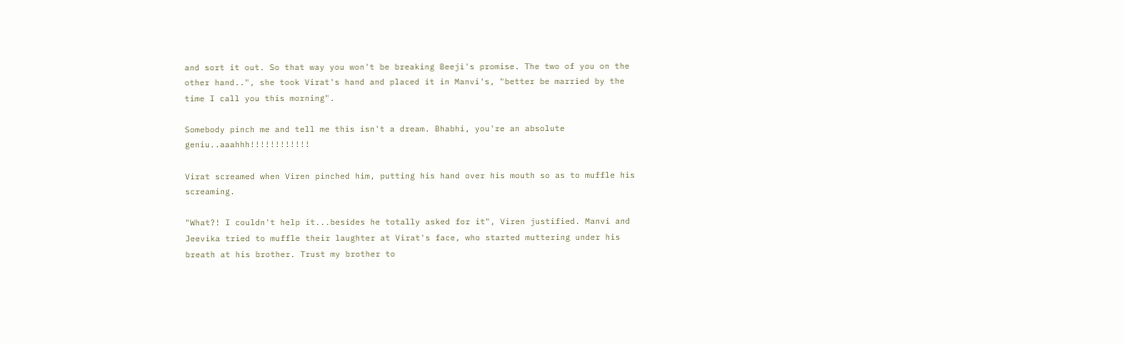and sort it out. So that way you won't be breaking Beeji's promise. The two of you on the other hand..", she took Virat's hand and placed it in Manvi's, "better be married by the time I call you this morning".

Somebody pinch me and tell me this isn't a dream. Bhabhi, you're an absolute geniu..aaahhh!!!!!!!!!!!!

Virat screamed when Viren pinched him, putting his hand over his mouth so as to muffle his screaming.

"What?! I couldn't help it...besides he totally asked for it", Viren justified. Manvi and Jeevika tried to muffle their laughter at Virat's face, who started muttering under his breath at his brother. Trust my brother to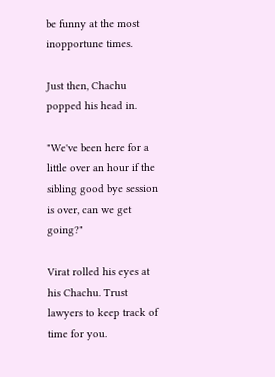be funny at the most inopportune times.

Just then, Chachu popped his head in.

"We've been here for a little over an hour if the sibling good bye session is over, can we get going?"

Virat rolled his eyes at his Chachu. Trust lawyers to keep track of time for you.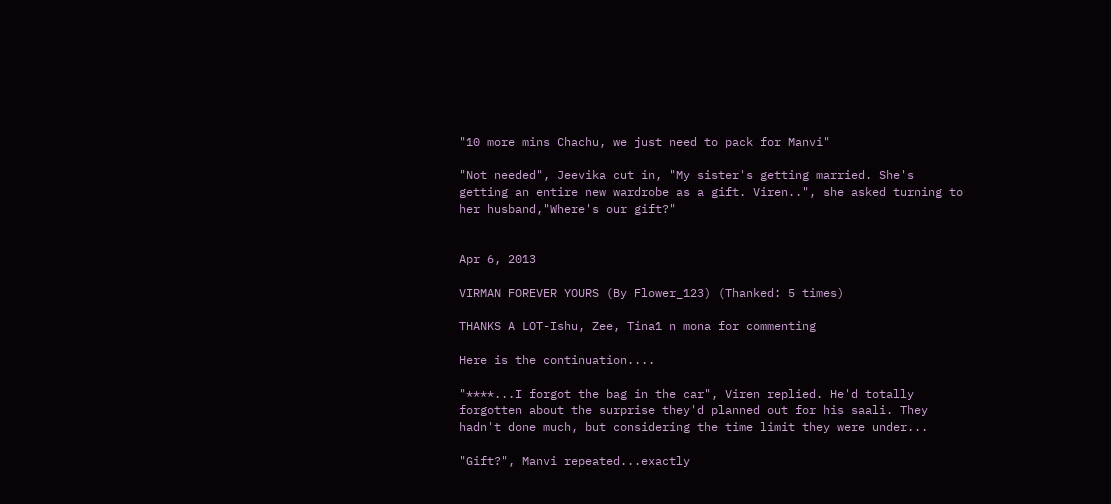"10 more mins Chachu, we just need to pack for Manvi"

"Not needed", Jeevika cut in, "My sister's getting married. She's getting an entire new wardrobe as a gift. Viren..", she asked turning to her husband,"Where's our gift?"


Apr 6, 2013

VIRMAN FOREVER YOURS (By Flower_123) (Thanked: 5 times)

THANKS A LOT-Ishu, Zee, Tina1 n mona for commenting

Here is the continuation....

"****...I forgot the bag in the car", Viren replied. He'd totally forgotten about the surprise they'd planned out for his saali. They hadn't done much, but considering the time limit they were under...

"Gift?", Manvi repeated...exactly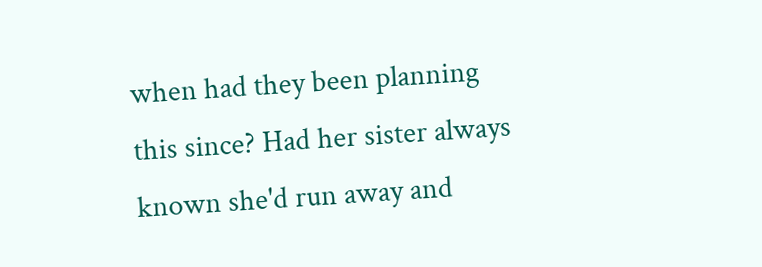when had they been planning this since? Had her sister always known she'd run away and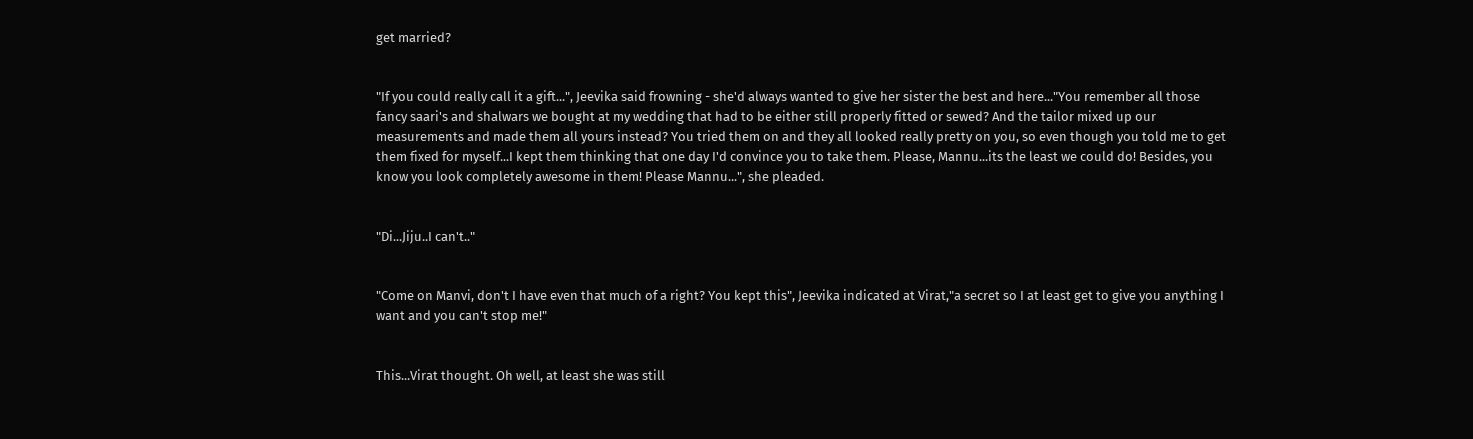get married?


"If you could really call it a gift...", Jeevika said frowning - she'd always wanted to give her sister the best and here..."You remember all those fancy saari's and shalwars we bought at my wedding that had to be either still properly fitted or sewed? And the tailor mixed up our measurements and made them all yours instead? You tried them on and they all looked really pretty on you, so even though you told me to get them fixed for myself...I kept them thinking that one day I'd convince you to take them. Please, Mannu...its the least we could do! Besides, you know you look completely awesome in them! Please Mannu...", she pleaded.


"Di...Jiju..I can't.."


"Come on Manvi, don't I have even that much of a right? You kept this", Jeevika indicated at Virat,"a secret so I at least get to give you anything I want and you can't stop me!"


This...Virat thought. Oh well, at least she was still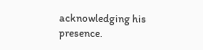acknowledging his presence.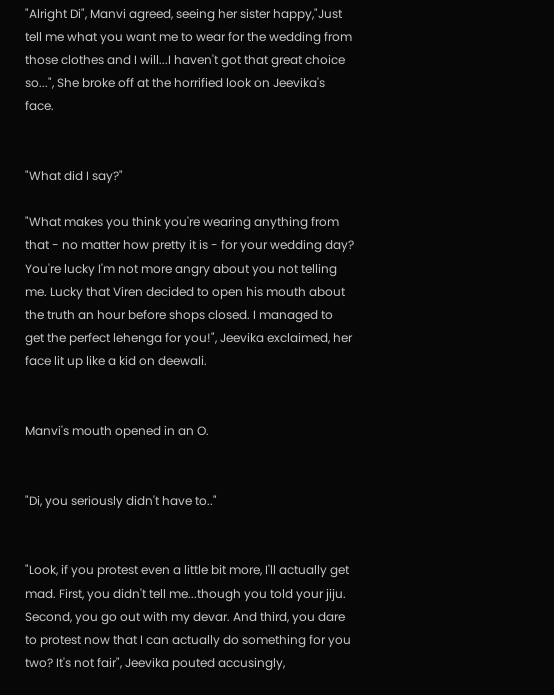"Alright Di", Manvi agreed, seeing her sister happy,"Just tell me what you want me to wear for the wedding from those clothes and I will...I haven't got that great choice so...", She broke off at the horrified look on Jeevika's face.


"What did I say?"

"What makes you think you're wearing anything from that - no matter how pretty it is - for your wedding day? You're lucky I'm not more angry about you not telling me. Lucky that Viren decided to open his mouth about the truth an hour before shops closed. I managed to get the perfect lehenga for you!", Jeevika exclaimed, her face lit up like a kid on deewali.


Manvi's mouth opened in an O.


"Di, you seriously didn't have to.."


"Look, if you protest even a little bit more, I'll actually get mad. First, you didn't tell me...though you told your jiju. Second, you go out with my devar. And third, you dare to protest now that I can actually do something for you two? It's not fair", Jeevika pouted accusingly,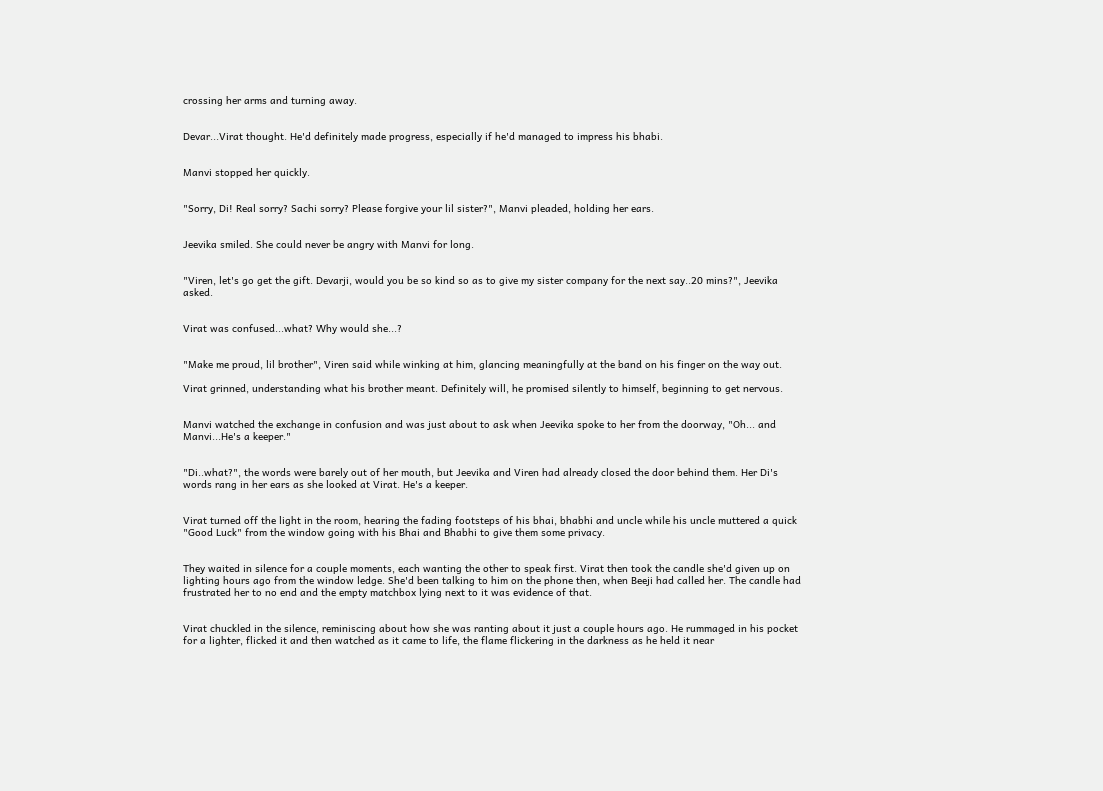crossing her arms and turning away.


Devar...Virat thought. He'd definitely made progress, especially if he'd managed to impress his bhabi.


Manvi stopped her quickly.


"Sorry, Di! Real sorry? Sachi sorry? Please forgive your lil sister?", Manvi pleaded, holding her ears.


Jeevika smiled. She could never be angry with Manvi for long.


"Viren, let's go get the gift. Devarji, would you be so kind so as to give my sister company for the next say..20 mins?", Jeevika asked.


Virat was confused...what? Why would she...?


"Make me proud, lil brother", Viren said while winking at him, glancing meaningfully at the band on his finger on the way out.

Virat grinned, understanding what his brother meant. Definitely will, he promised silently to himself, beginning to get nervous.


Manvi watched the exchange in confusion and was just about to ask when Jeevika spoke to her from the doorway, "Oh... and Manvi...He's a keeper."


"Di..what?", the words were barely out of her mouth, but Jeevika and Viren had already closed the door behind them. Her Di's words rang in her ears as she looked at Virat. He's a keeper.


Virat turned off the light in the room, hearing the fading footsteps of his bhai, bhabhi and uncle while his uncle muttered a quick "Good Luck" from the window going with his Bhai and Bhabhi to give them some privacy.


They waited in silence for a couple moments, each wanting the other to speak first. Virat then took the candle she'd given up on lighting hours ago from the window ledge. She'd been talking to him on the phone then, when Beeji had called her. The candle had frustrated her to no end and the empty matchbox lying next to it was evidence of that.


Virat chuckled in the silence, reminiscing about how she was ranting about it just a couple hours ago. He rummaged in his pocket for a lighter, flicked it and then watched as it came to life, the flame flickering in the darkness as he held it near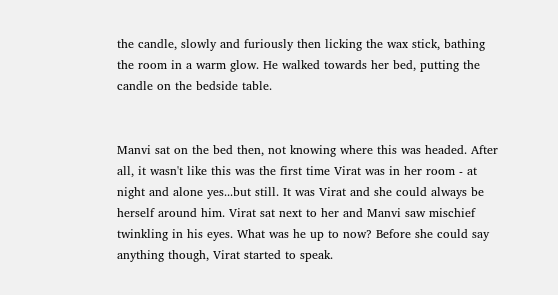the candle, slowly and furiously then licking the wax stick, bathing the room in a warm glow. He walked towards her bed, putting the candle on the bedside table.


Manvi sat on the bed then, not knowing where this was headed. After all, it wasn't like this was the first time Virat was in her room - at night and alone yes...but still. It was Virat and she could always be herself around him. Virat sat next to her and Manvi saw mischief twinkling in his eyes. What was he up to now? Before she could say anything though, Virat started to speak.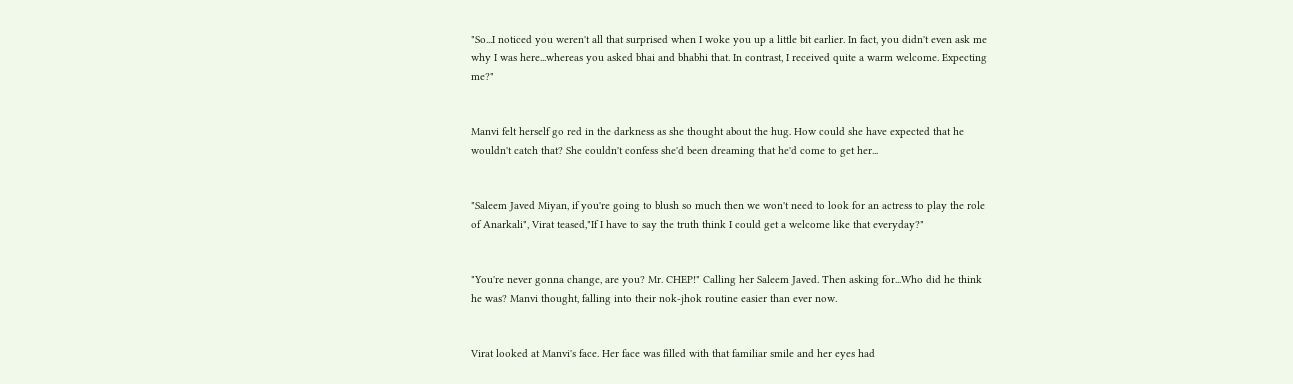"So...I noticed you weren't all that surprised when I woke you up a little bit earlier. In fact, you didn't even ask me why I was here...whereas you asked bhai and bhabhi that. In contrast, I received quite a warm welcome. Expecting me?"


Manvi felt herself go red in the darkness as she thought about the hug. How could she have expected that he wouldn't catch that? She couldn't confess she'd been dreaming that he'd come to get her...


"Saleem Javed Miyan, if you're going to blush so much then we won't need to look for an actress to play the role of Anarkali", Virat teased,"If I have to say the truth think I could get a welcome like that everyday?"


"You're never gonna change, are you? Mr. CHEP!" Calling her Saleem Javed. Then asking for...Who did he think he was? Manvi thought, falling into their nok-jhok routine easier than ever now.


Virat looked at Manvi's face. Her face was filled with that familiar smile and her eyes had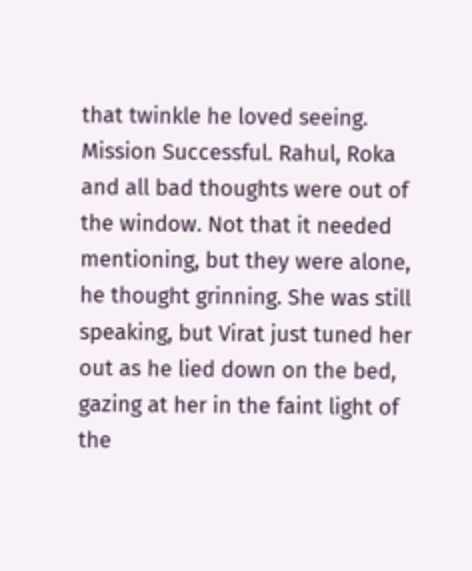that twinkle he loved seeing. Mission Successful. Rahul, Roka and all bad thoughts were out of the window. Not that it needed mentioning, but they were alone, he thought grinning. She was still speaking, but Virat just tuned her out as he lied down on the bed, gazing at her in the faint light of the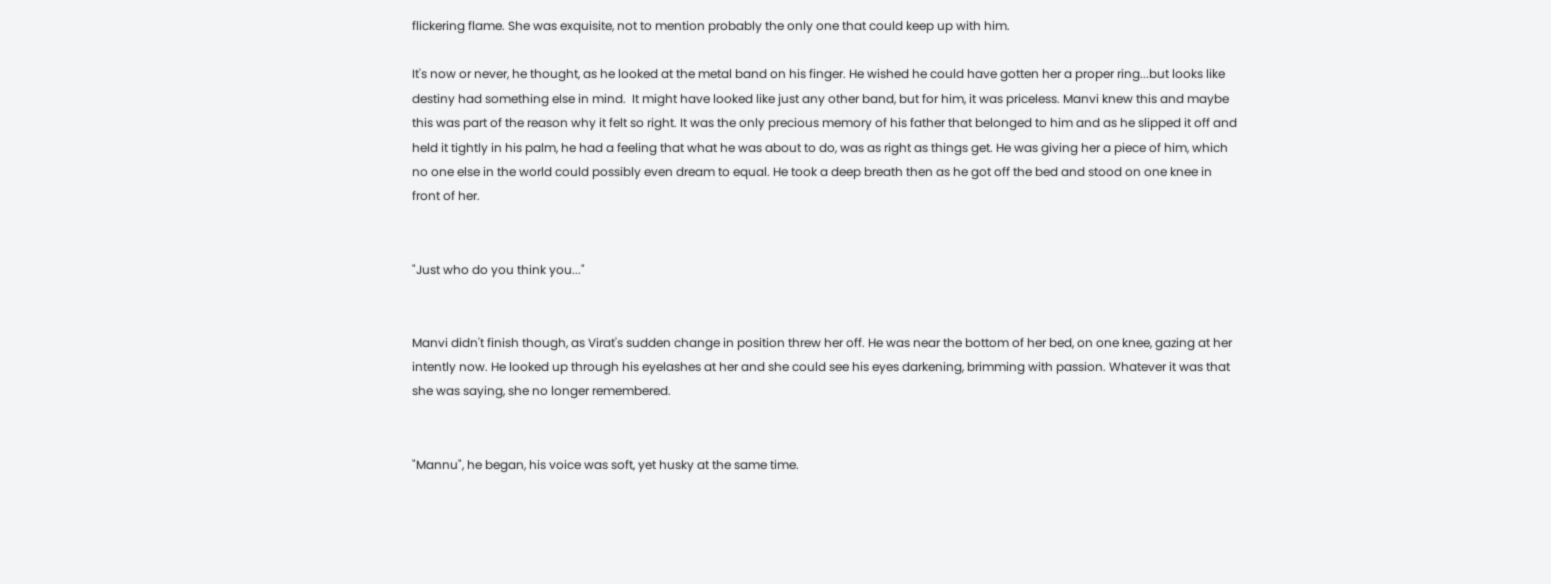flickering flame. She was exquisite, not to mention probably the only one that could keep up with him.

It's now or never, he thought, as he looked at the metal band on his finger. He wished he could have gotten her a proper ring...but looks like destiny had something else in mind.  It might have looked like just any other band, but for him, it was priceless. Manvi knew this and maybe this was part of the reason why it felt so right. It was the only precious memory of his father that belonged to him and as he slipped it off and held it tightly in his palm, he had a feeling that what he was about to do, was as right as things get. He was giving her a piece of him, which no one else in the world could possibly even dream to equal. He took a deep breath then as he got off the bed and stood on one knee in front of her.


"Just who do you think you..."


Manvi didn't finish though, as Virat's sudden change in position threw her off. He was near the bottom of her bed, on one knee, gazing at her intently now. He looked up through his eyelashes at her and she could see his eyes darkening, brimming with passion. Whatever it was that she was saying, she no longer remembered.


"Mannu", he began, his voice was soft, yet husky at the same time.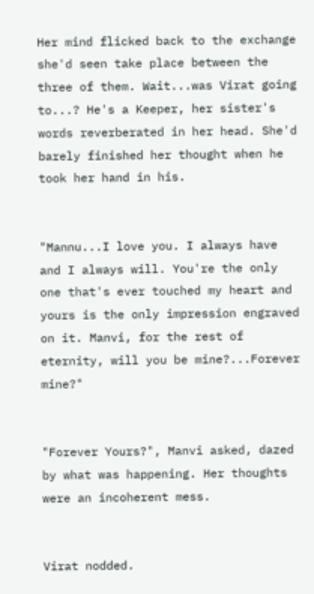Her mind flicked back to the exchange she'd seen take place between the three of them. Wait...was Virat going to...? He's a Keeper, her sister's words reverberated in her head. She'd barely finished her thought when he took her hand in his.


"Mannu...I love you. I always have and I always will. You're the only one that's ever touched my heart and yours is the only impression engraved on it. Manvi, for the rest of eternity, will you be mine?...Forever mine?"


"Forever Yours?", Manvi asked, dazed by what was happening. Her thoughts were an incoherent mess.


Virat nodded.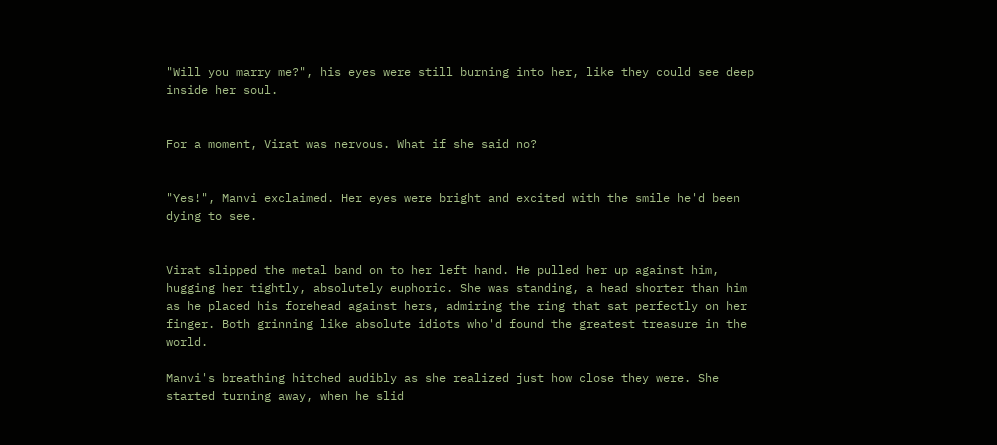"Will you marry me?", his eyes were still burning into her, like they could see deep inside her soul.


For a moment, Virat was nervous. What if she said no?


"Yes!", Manvi exclaimed. Her eyes were bright and excited with the smile he'd been dying to see.


Virat slipped the metal band on to her left hand. He pulled her up against him, hugging her tightly, absolutely euphoric. She was standing, a head shorter than him as he placed his forehead against hers, admiring the ring that sat perfectly on her finger. Both grinning like absolute idiots who'd found the greatest treasure in the world.

Manvi's breathing hitched audibly as she realized just how close they were. She started turning away, when he slid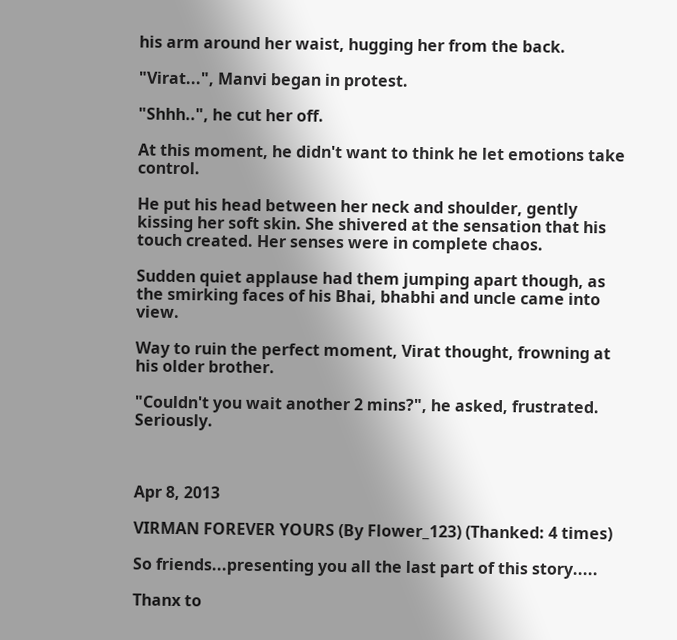his arm around her waist, hugging her from the back.

"Virat...", Manvi began in protest.

"Shhh..", he cut her off.

At this moment, he didn't want to think he let emotions take control.

He put his head between her neck and shoulder, gently kissing her soft skin. She shivered at the sensation that his touch created. Her senses were in complete chaos.

Sudden quiet applause had them jumping apart though, as the smirking faces of his Bhai, bhabhi and uncle came into view.

Way to ruin the perfect moment, Virat thought, frowning at his older brother.

"Couldn't you wait another 2 mins?", he asked, frustrated. Seriously.



Apr 8, 2013

VIRMAN FOREVER YOURS (By Flower_123) (Thanked: 4 times)

So friends...presenting you all the last part of this story.....

Thanx to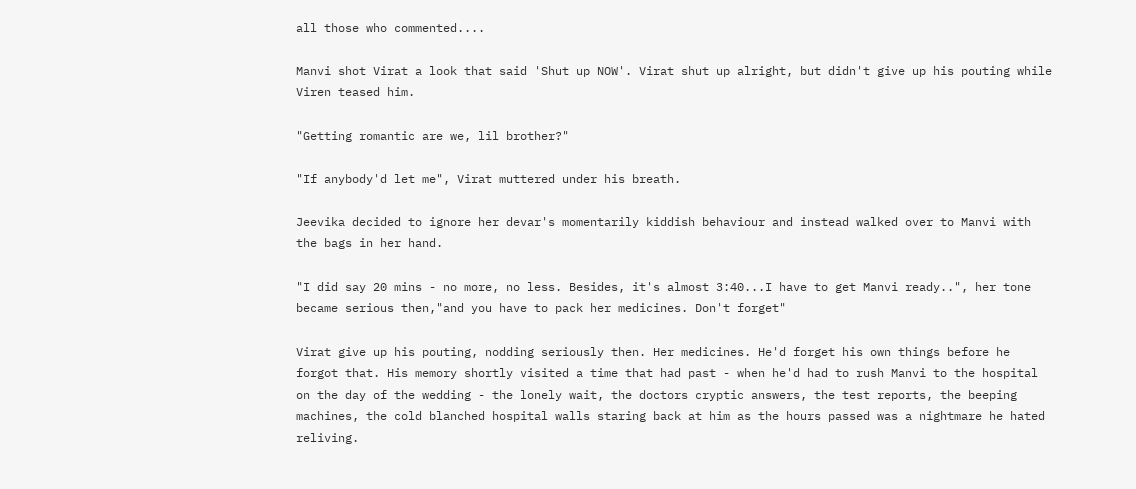all those who commented....

Manvi shot Virat a look that said 'Shut up NOW'. Virat shut up alright, but didn't give up his pouting while Viren teased him.

"Getting romantic are we, lil brother?"

"If anybody'd let me", Virat muttered under his breath.

Jeevika decided to ignore her devar's momentarily kiddish behaviour and instead walked over to Manvi with the bags in her hand.

"I did say 20 mins - no more, no less. Besides, it's almost 3:40...I have to get Manvi ready..", her tone became serious then,"and you have to pack her medicines. Don't forget"

Virat give up his pouting, nodding seriously then. Her medicines. He'd forget his own things before he forgot that. His memory shortly visited a time that had past - when he'd had to rush Manvi to the hospital on the day of the wedding - the lonely wait, the doctors cryptic answers, the test reports, the beeping machines, the cold blanched hospital walls staring back at him as the hours passed was a nightmare he hated reliving.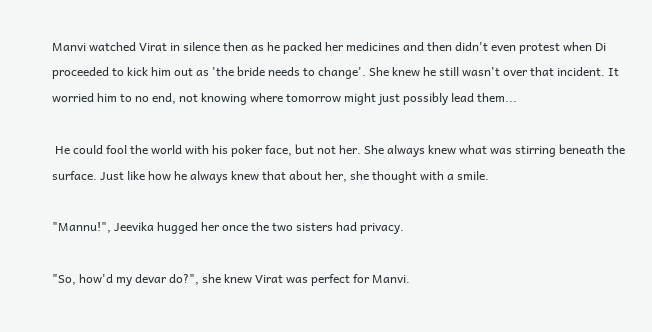Manvi watched Virat in silence then as he packed her medicines and then didn't even protest when Di proceeded to kick him out as 'the bride needs to change'. She knew he still wasn't over that incident. It worried him to no end, not knowing where tomorrow might just possibly lead them...

 He could fool the world with his poker face, but not her. She always knew what was stirring beneath the surface. Just like how he always knew that about her, she thought with a smile.

"Mannu!", Jeevika hugged her once the two sisters had privacy.

"So, how'd my devar do?", she knew Virat was perfect for Manvi.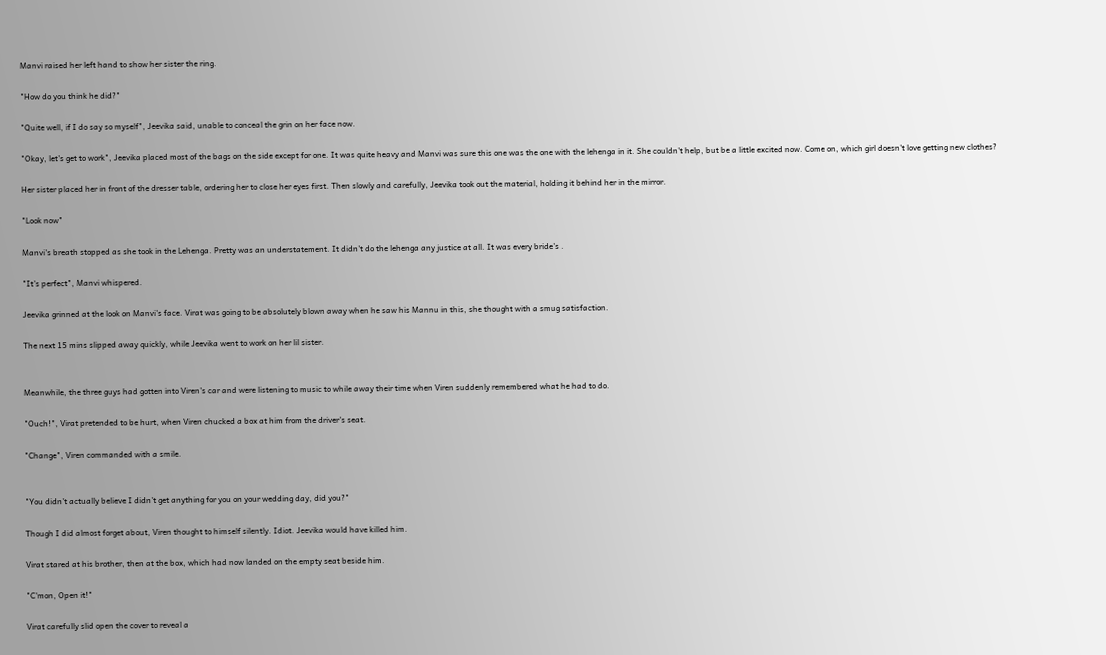Manvi raised her left hand to show her sister the ring.

"How do you think he did?"

"Quite well, if I do say so myself", Jeevika said, unable to conceal the grin on her face now.

"Okay, let's get to work", Jeevika placed most of the bags on the side except for one. It was quite heavy and Manvi was sure this one was the one with the lehenga in it. She couldn't help, but be a little excited now. Come on, which girl doesn't love getting new clothes?

Her sister placed her in front of the dresser table, ordering her to close her eyes first. Then slowly and carefully, Jeevika took out the material, holding it behind her in the mirror.

"Look now"

Manvi's breath stopped as she took in the Lehenga. Pretty was an understatement. It didn't do the lehenga any justice at all. It was every bride's .

"It's perfect", Manvi whispered.

Jeevika grinned at the look on Manvi's face. Virat was going to be absolutely blown away when he saw his Mannu in this, she thought with a smug satisfaction.

The next 15 mins slipped away quickly, while Jeevika went to work on her lil sister.


Meanwhile, the three guys had gotten into Viren's car and were listening to music to while away their time when Viren suddenly remembered what he had to do.

"Ouch!", Virat pretended to be hurt, when Viren chucked a box at him from the driver's seat.

"Change", Viren commanded with a smile.


"You didn't actually believe I didn't get anything for you on your wedding day, did you?"

Though I did almost forget about, Viren thought to himself silently. Idiot. Jeevika would have killed him.

Virat stared at his brother, then at the box, which had now landed on the empty seat beside him.

"C'mon, Open it!"

Virat carefully slid open the cover to reveal a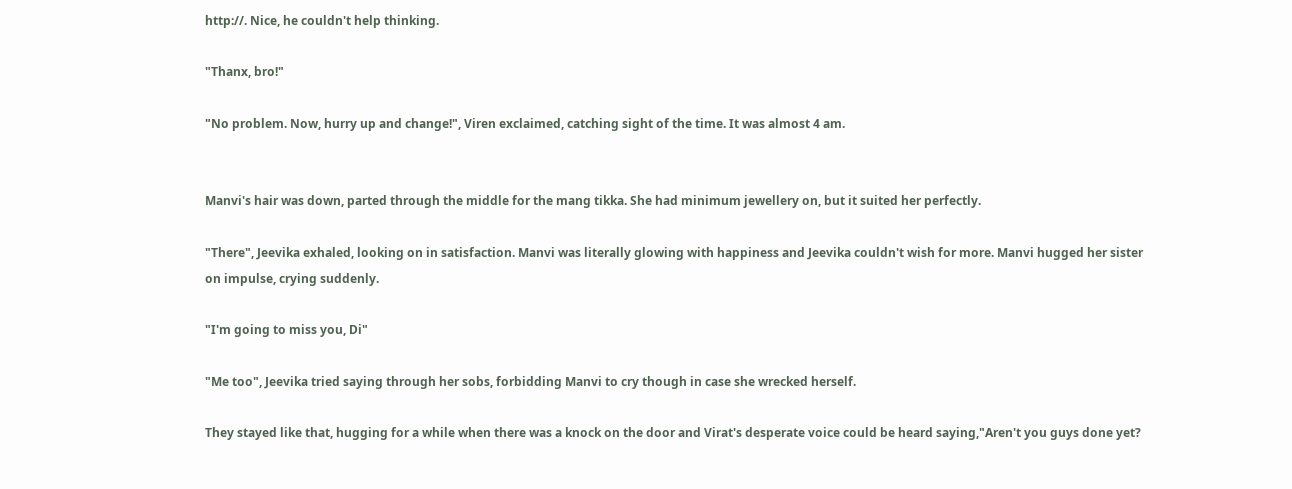http://. Nice, he couldn't help thinking.

"Thanx, bro!"

"No problem. Now, hurry up and change!", Viren exclaimed, catching sight of the time. It was almost 4 am.


Manvi's hair was down, parted through the middle for the mang tikka. She had minimum jewellery on, but it suited her perfectly.

"There", Jeevika exhaled, looking on in satisfaction. Manvi was literally glowing with happiness and Jeevika couldn't wish for more. Manvi hugged her sister on impulse, crying suddenly.

"I'm going to miss you, Di"

"Me too", Jeevika tried saying through her sobs, forbidding Manvi to cry though in case she wrecked herself.

They stayed like that, hugging for a while when there was a knock on the door and Virat's desperate voice could be heard saying,"Aren't you guys done yet?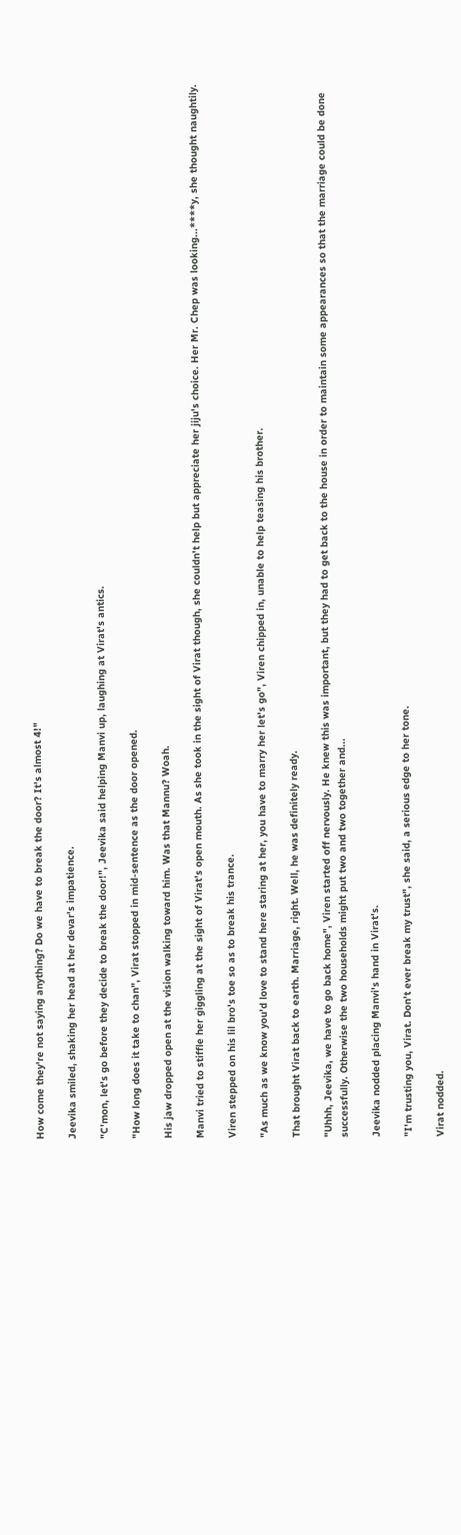How come they're not saying anything? Do we have to break the door? It's almost 4!"

Jeevika smiled, shaking her head at her devar's impatience.

"C'mon, let's go before they decide to break the door!", Jeevika said helping Manvi up, laughing at Virat's antics.

"How long does it take to chan", Virat stopped in mid-sentence as the door opened.

His jaw dropped open at the vision walking toward him. Was that Mannu? Woah.

Manvi tried to stiffle her giggling at the sight of Virat's open mouth. As she took in the sight of Virat though, she couldn't help but appreciate her jiju's choice. Her Mr. Chep was looking...****y, she thought naughtily.

Viren stepped on his lil bro's toe so as to break his trance.

"As much as we know you'd love to stand here staring at her, you have to marry her let's go", Viren chipped in, unable to help teasing his brother.

That brought Virat back to earth. Marriage, right. Well, he was definitely ready.

"Uhhh, Jeevika, we have to go back home", Viren started off nervously. He knew this was important, but they had to get back to the house in order to maintain some appearances so that the marriage could be done successfully. Otherwise the two households might put two and two together and...

Jeevika nodded placing Manvi's hand in Virat's.

"I'm trusting you, Virat. Don't ever break my trust", she said, a serious edge to her tone.

Virat nodded.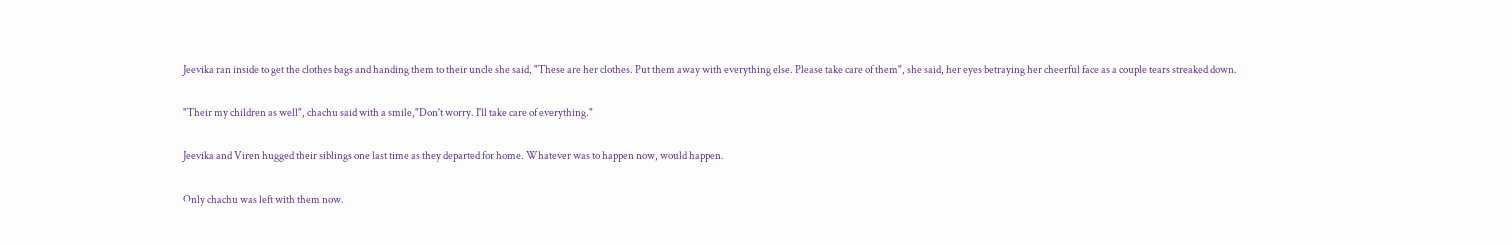Jeevika ran inside to get the clothes bags and handing them to their uncle she said, "These are her clothes. Put them away with everything else. Please take care of them", she said, her eyes betraying her cheerful face as a couple tears streaked down.

"Their my children as well", chachu said with a smile,"Don't worry. I'll take care of everything."

Jeevika and Viren hugged their siblings one last time as they departed for home. Whatever was to happen now, would happen.

Only chachu was left with them now.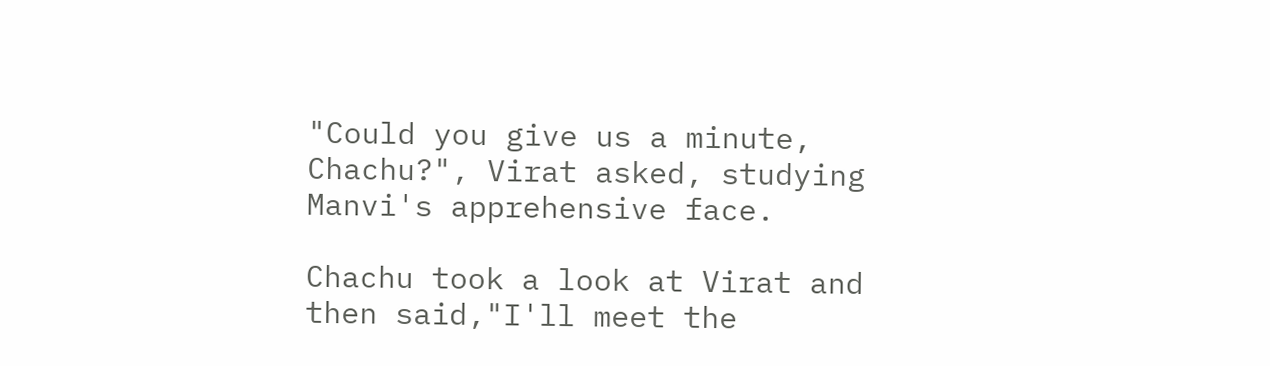"Could you give us a minute, Chachu?", Virat asked, studying Manvi's apprehensive face.

Chachu took a look at Virat and then said,"I'll meet the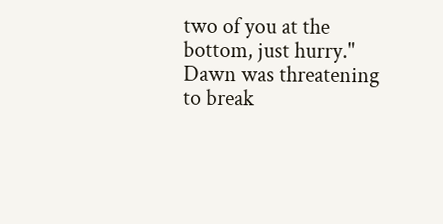two of you at the bottom, just hurry." Dawn was threatening to break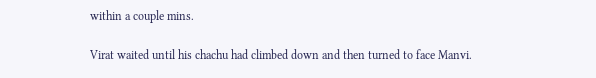within a couple mins.

Virat waited until his chachu had climbed down and then turned to face Manvi.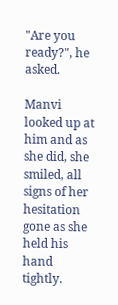"Are you ready?", he asked.

Manvi looked up at him and as she did, she smiled, all signs of her hesitation gone as she held his hand tightly.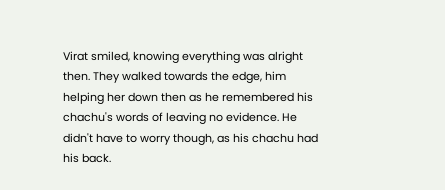Virat smiled, knowing everything was alright then. They walked towards the edge, him helping her down then as he remembered his chachu's words of leaving no evidence. He didn't have to worry though, as his chachu had his back.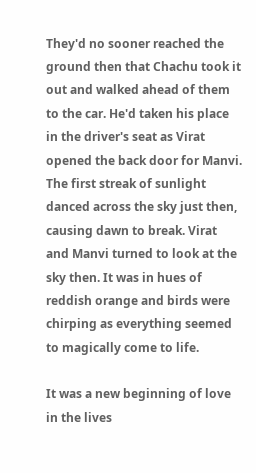They'd no sooner reached the ground then that Chachu took it out and walked ahead of them to the car. He'd taken his place in the driver's seat as Virat opened the back door for Manvi. The first streak of sunlight danced across the sky just then, causing dawn to break. Virat and Manvi turned to look at the sky then. It was in hues of reddish orange and birds were chirping as everything seemed to magically come to life.

It was a new beginning of love in the lives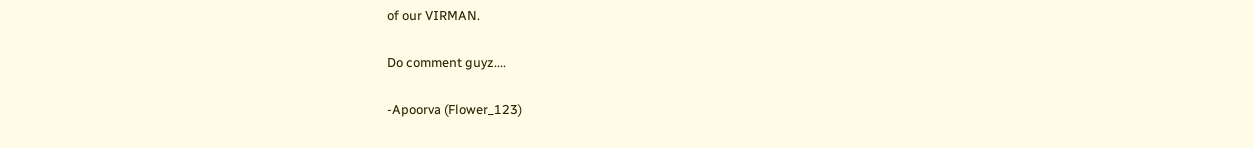of our VIRMAN.

Do comment guyz....

-Apoorva (Flower_123)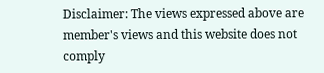Disclaimer: The views expressed above are member's views and this website does not comply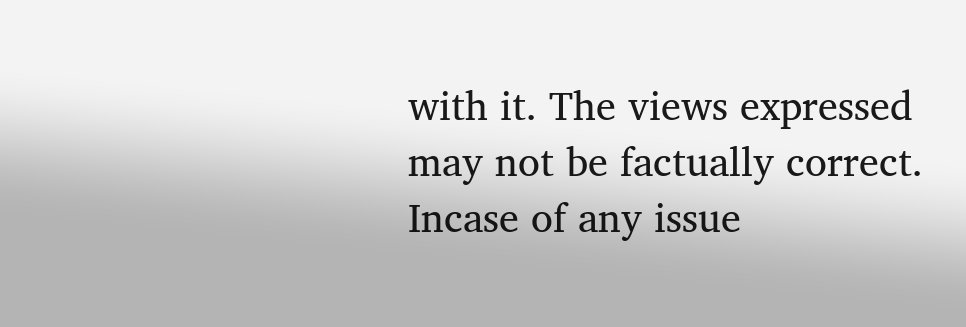with it. The views expressed may not be factually correct. Incase of any issue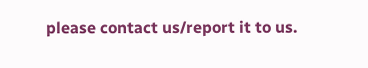please contact us/report it to us.